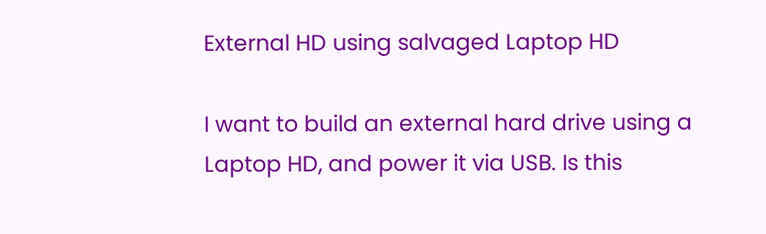External HD using salvaged Laptop HD

I want to build an external hard drive using a Laptop HD, and power it via USB. Is this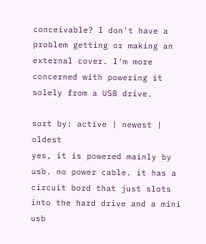conceivable? I don't have a problem getting or making an external cover. I'm more concerned with powering it solely from a USB drive.

sort by: active | newest | oldest
yes, it is powered mainly by usb. no power cable. it has a circuit bord that just slots into the hard drive and a mini usb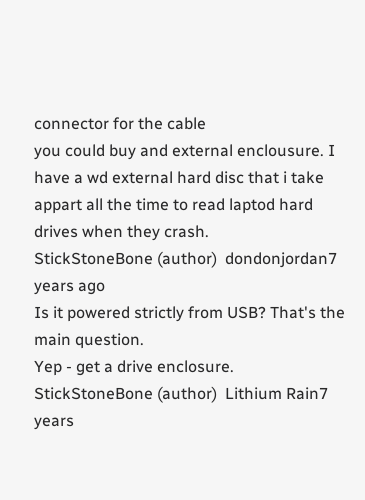connector for the cable
you could buy and external enclousure. I have a wd external hard disc that i take appart all the time to read laptod hard drives when they crash.
StickStoneBone (author)  dondonjordan7 years ago
Is it powered strictly from USB? That's the main question.
Yep - get a drive enclosure.
StickStoneBone (author)  Lithium Rain7 years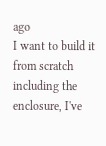ago
I want to build it from scratch including the enclosure, I've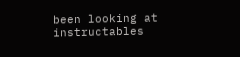been looking at instructables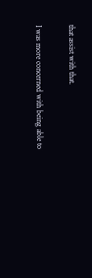that assist with that.

I was more concerned with being able to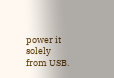power it solely from USB.